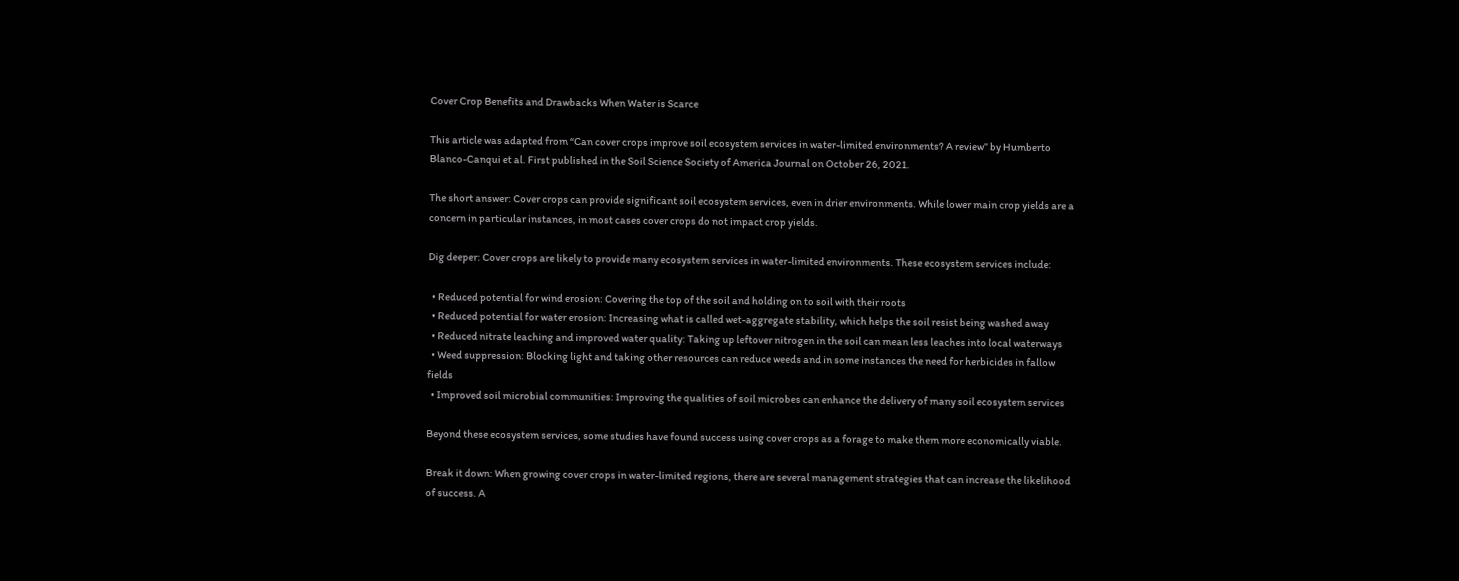Cover Crop Benefits and Drawbacks When Water is Scarce

This article was adapted from “Can cover crops improve soil ecosystem services in water-limited environments? A review” by Humberto Blanco-Canqui et al. First published in the Soil Science Society of America Journal on October 26, 2021.

The short answer: Cover crops can provide significant soil ecosystem services, even in drier environments. While lower main crop yields are a concern in particular instances, in most cases cover crops do not impact crop yields.

Dig deeper: Cover crops are likely to provide many ecosystem services in water-limited environments. These ecosystem services include:

  • Reduced potential for wind erosion: Covering the top of the soil and holding on to soil with their roots
  • Reduced potential for water erosion: Increasing what is called wet-aggregate stability, which helps the soil resist being washed away
  • Reduced nitrate leaching and improved water quality: Taking up leftover nitrogen in the soil can mean less leaches into local waterways
  • Weed suppression: Blocking light and taking other resources can reduce weeds and in some instances the need for herbicides in fallow fields
  • Improved soil microbial communities: Improving the qualities of soil microbes can enhance the delivery of many soil ecosystem services

Beyond these ecosystem services, some studies have found success using cover crops as a forage to make them more economically viable.

Break it down: When growing cover crops in water-limited regions, there are several management strategies that can increase the likelihood of success. A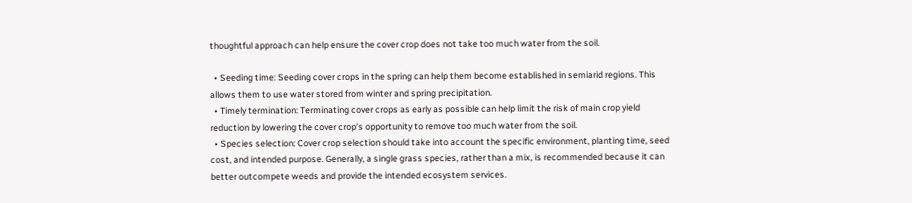thoughtful approach can help ensure the cover crop does not take too much water from the soil.

  • Seeding time: Seeding cover crops in the spring can help them become established in semiarid regions. This allows them to use water stored from winter and spring precipitation.
  • Timely termination: Terminating cover crops as early as possible can help limit the risk of main crop yield reduction by lowering the cover crop’s opportunity to remove too much water from the soil.
  • Species selection: Cover crop selection should take into account the specific environment, planting time, seed cost, and intended purpose. Generally, a single grass species, rather than a mix, is recommended because it can better outcompete weeds and provide the intended ecosystem services.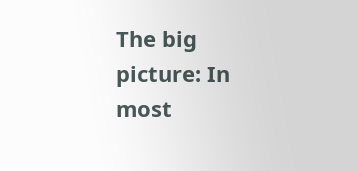The big picture: In most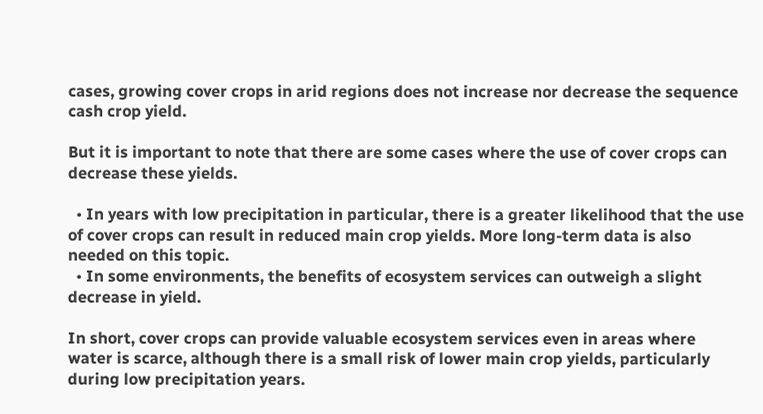cases, growing cover crops in arid regions does not increase nor decrease the sequence cash crop yield.

But it is important to note that there are some cases where the use of cover crops can decrease these yields.

  • In years with low precipitation in particular, there is a greater likelihood that the use of cover crops can result in reduced main crop yields. More long-term data is also needed on this topic.
  • In some environments, the benefits of ecosystem services can outweigh a slight decrease in yield.

In short, cover crops can provide valuable ecosystem services even in areas where water is scarce, although there is a small risk of lower main crop yields, particularly during low precipitation years.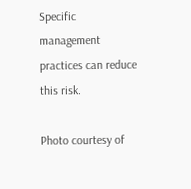Specific management practices can reduce this risk.

Photo courtesy of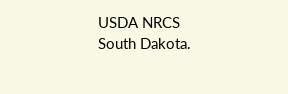USDA NRCS South Dakota.